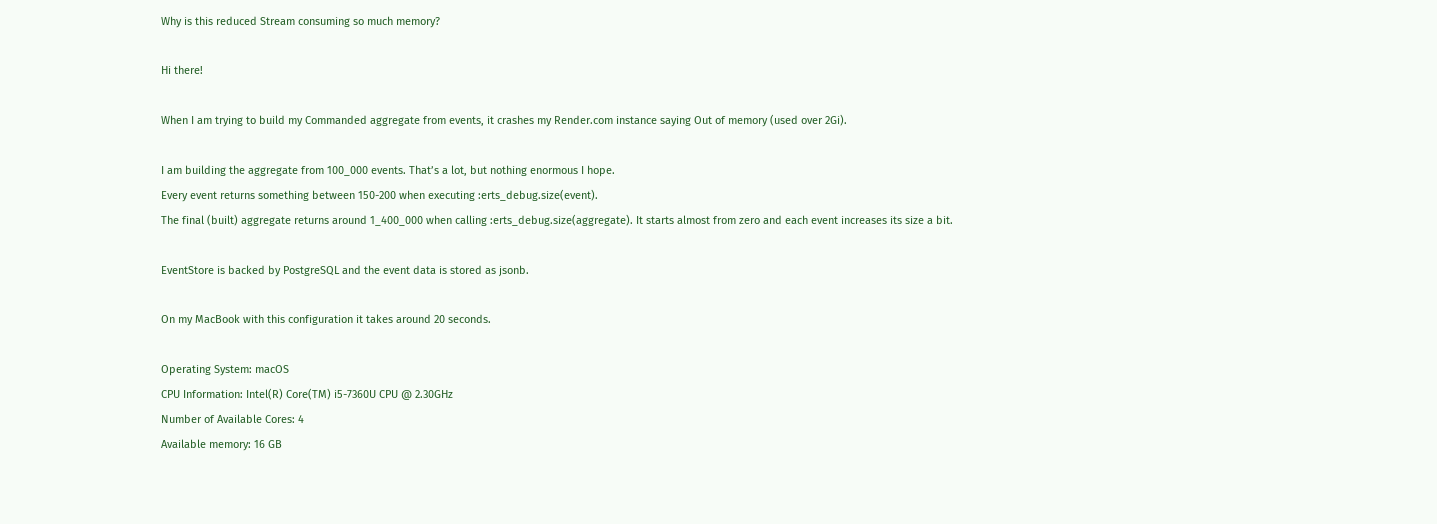Why is this reduced Stream consuming so much memory?

Hi there!

When I am trying to build my Commanded aggregate from events, it crashes my Render.com instance saying Out of memory (used over 2Gi).

I am building the aggregate from 100_000 events. That’s a lot, but nothing enormous I hope.
Every event returns something between 150-200 when executing :erts_debug.size(event).
The final (built) aggregate returns around 1_400_000 when calling :erts_debug.size(aggregate). It starts almost from zero and each event increases its size a bit.

EventStore is backed by PostgreSQL and the event data is stored as jsonb.

On my MacBook with this configuration it takes around 20 seconds.

Operating System: macOS
CPU Information: Intel(R) Core(TM) i5-7360U CPU @ 2.30GHz
Number of Available Cores: 4
Available memory: 16 GB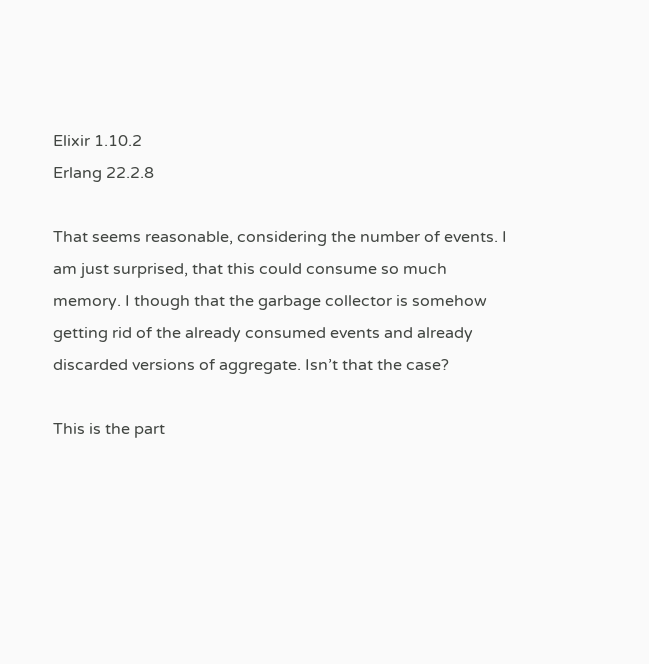Elixir 1.10.2
Erlang 22.2.8

That seems reasonable, considering the number of events. I am just surprised, that this could consume so much memory. I though that the garbage collector is somehow getting rid of the already consumed events and already discarded versions of aggregate. Isn’t that the case?

This is the part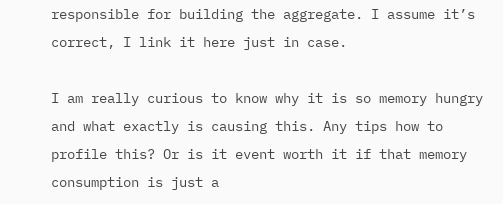responsible for building the aggregate. I assume it’s correct, I link it here just in case.

I am really curious to know why it is so memory hungry and what exactly is causing this. Any tips how to profile this? Or is it event worth it if that memory consumption is just a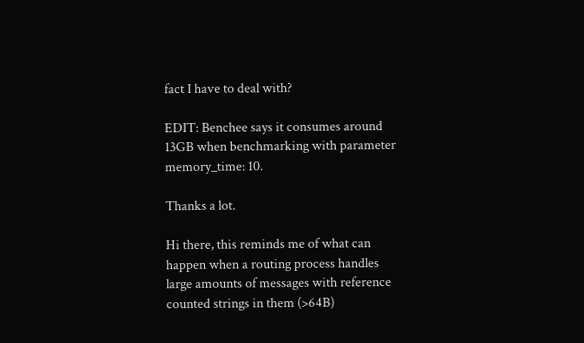fact I have to deal with?

EDIT: Benchee says it consumes around 13GB when benchmarking with parameter memory_time: 10.

Thanks a lot.

Hi there, this reminds me of what can happen when a routing process handles large amounts of messages with reference counted strings in them (>64B)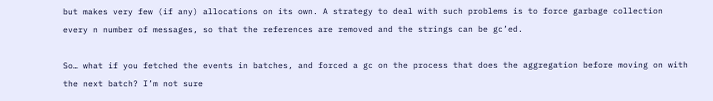but makes very few (if any) allocations on its own. A strategy to deal with such problems is to force garbage collection every n number of messages, so that the references are removed and the strings can be gc’ed.

So… what if you fetched the events in batches, and forced a gc on the process that does the aggregation before moving on with the next batch? I’m not sure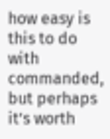how easy is this to do with commanded, but perhaps it’s worth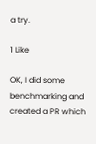a try.

1 Like

OK, I did some benchmarking and created a PR which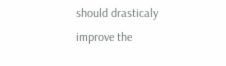should drasticaly improve the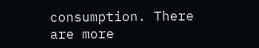consumption. There are more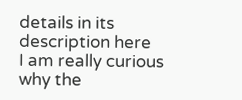details in its description here
I am really curious why the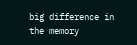big difference in the memory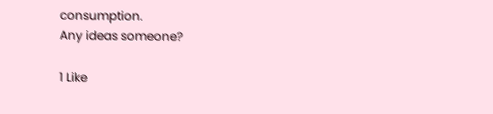consumption.
Any ideas someone?

1 Like